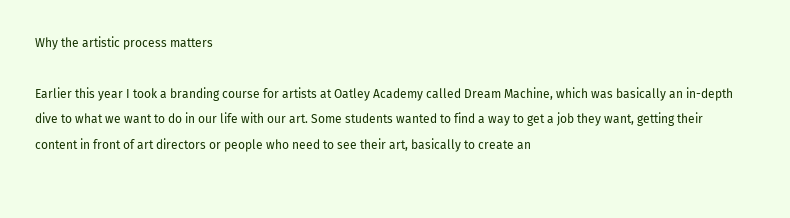Why the artistic process matters

Earlier this year I took a branding course for artists at Oatley Academy called Dream Machine, which was basically an in-depth dive to what we want to do in our life with our art. Some students wanted to find a way to get a job they want, getting their content in front of art directors or people who need to see their art, basically to create an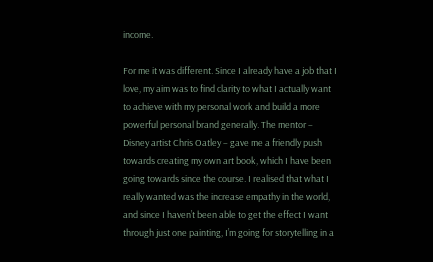income.

For me it was different. Since I already have a job that I love, my aim was to find clarity to what I actually want to achieve with my personal work and build a more powerful personal brand generally. The mentor – Disney artist Chris Oatley – gave me a friendly push towards creating my own art book, which I have been going towards since the course. I realised that what I really wanted was the increase empathy in the world, and since I haven’t been able to get the effect I want through just one painting, I’m going for storytelling in a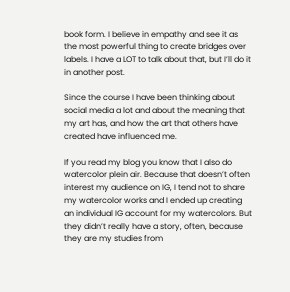book form. I believe in empathy and see it as the most powerful thing to create bridges over labels. I have a LOT to talk about that, but I’ll do it in another post.

Since the course I have been thinking about social media a lot and about the meaning that my art has, and how the art that others have created have influenced me.

If you read my blog you know that I also do watercolor plein air. Because that doesn’t often interest my audience on IG, I tend not to share my watercolor works and I ended up creating an individual IG account for my watercolors. But they didn’t really have a story, often, because they are my studies from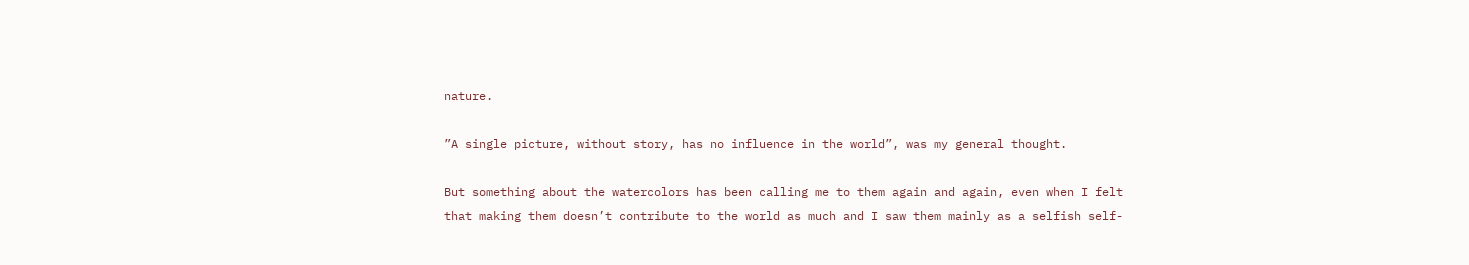nature.

”A single picture, without story, has no influence in the world”, was my general thought.

But something about the watercolors has been calling me to them again and again, even when I felt that making them doesn’t contribute to the world as much and I saw them mainly as a selfish self-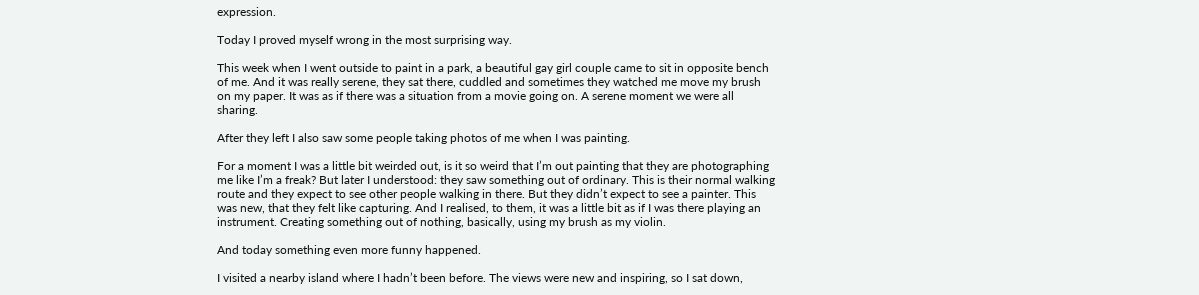expression.

Today I proved myself wrong in the most surprising way.

This week when I went outside to paint in a park, a beautiful gay girl couple came to sit in opposite bench of me. And it was really serene, they sat there, cuddled and sometimes they watched me move my brush on my paper. It was as if there was a situation from a movie going on. A serene moment we were all sharing.

After they left I also saw some people taking photos of me when I was painting.

For a moment I was a little bit weirded out, is it so weird that I’m out painting that they are photographing me like I’m a freak? But later I understood: they saw something out of ordinary. This is their normal walking route and they expect to see other people walking in there. But they didn’t expect to see a painter. This was new, that they felt like capturing. And I realised, to them, it was a little bit as if I was there playing an instrument. Creating something out of nothing, basically, using my brush as my violin.

And today something even more funny happened.

I visited a nearby island where I hadn’t been before. The views were new and inspiring, so I sat down,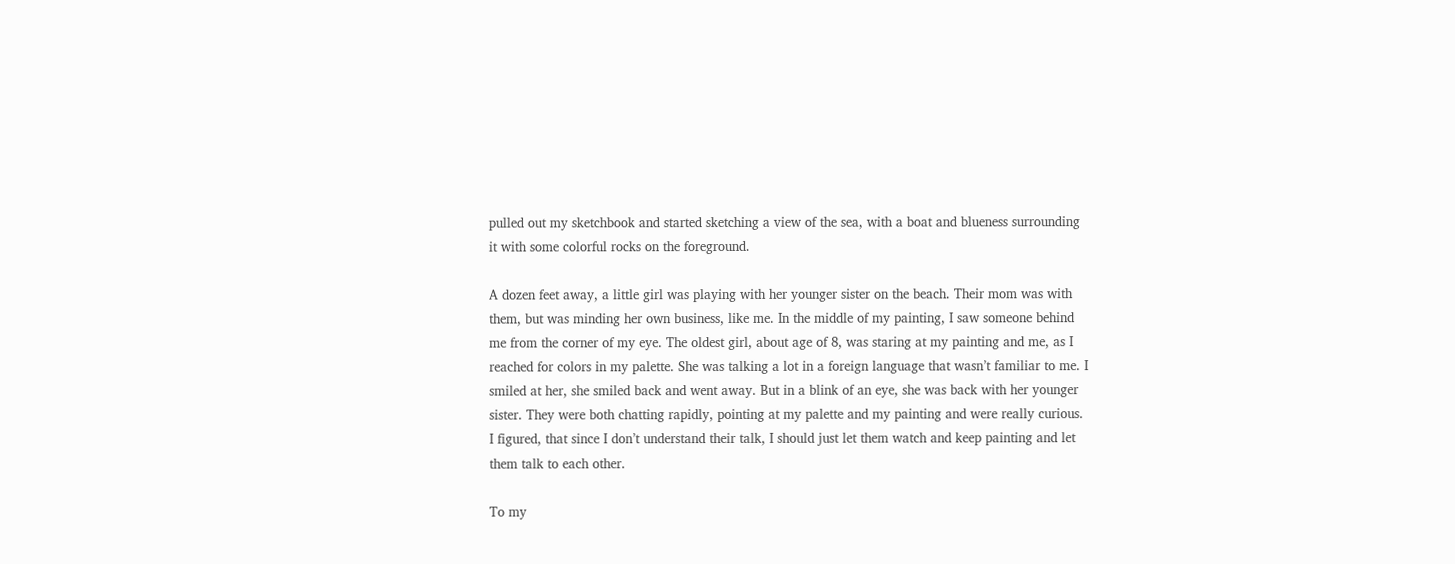pulled out my sketchbook and started sketching a view of the sea, with a boat and blueness surrounding it with some colorful rocks on the foreground.

A dozen feet away, a little girl was playing with her younger sister on the beach. Their mom was with them, but was minding her own business, like me. In the middle of my painting, I saw someone behind me from the corner of my eye. The oldest girl, about age of 8, was staring at my painting and me, as I reached for colors in my palette. She was talking a lot in a foreign language that wasn’t familiar to me. I smiled at her, she smiled back and went away. But in a blink of an eye, she was back with her younger sister. They were both chatting rapidly, pointing at my palette and my painting and were really curious. I figured, that since I don’t understand their talk, I should just let them watch and keep painting and let them talk to each other.

To my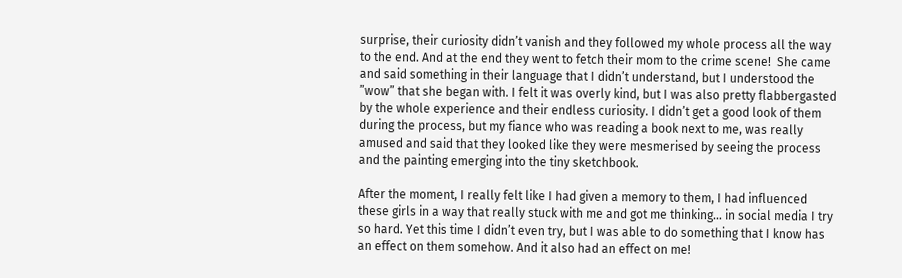surprise, their curiosity didn’t vanish and they followed my whole process all the way to the end. And at the end they went to fetch their mom to the crime scene!  She came and said something in their language that I didn’t understand, but I understood the ”wow” that she began with. I felt it was overly kind, but I was also pretty flabbergasted by the whole experience and their endless curiosity. I didn’t get a good look of them during the process, but my fiance who was reading a book next to me, was really amused and said that they looked like they were mesmerised by seeing the process and the painting emerging into the tiny sketchbook.

After the moment, I really felt like I had given a memory to them, I had influenced these girls in a way that really stuck with me and got me thinking… in social media I try so hard. Yet this time I didn’t even try, but I was able to do something that I know has an effect on them somehow. And it also had an effect on me!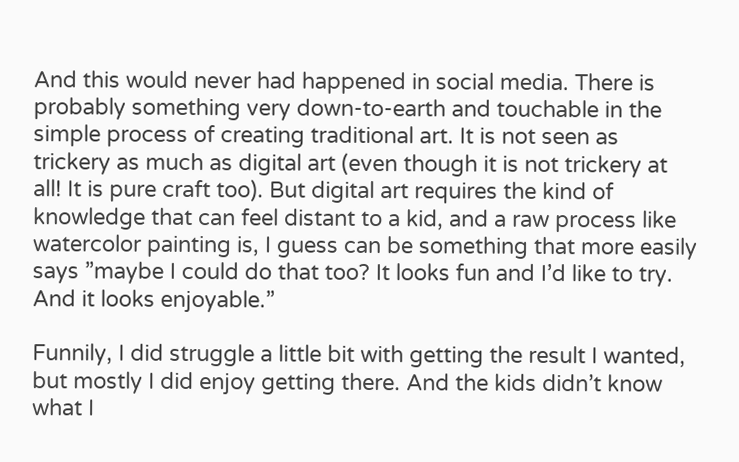And this would never had happened in social media. There is probably something very down-to-earth and touchable in the simple process of creating traditional art. It is not seen as trickery as much as digital art (even though it is not trickery at all! It is pure craft too). But digital art requires the kind of knowledge that can feel distant to a kid, and a raw process like watercolor painting is, I guess can be something that more easily says ”maybe I could do that too? It looks fun and I’d like to try. And it looks enjoyable.”

Funnily, I did struggle a little bit with getting the result I wanted, but mostly I did enjoy getting there. And the kids didn’t know what I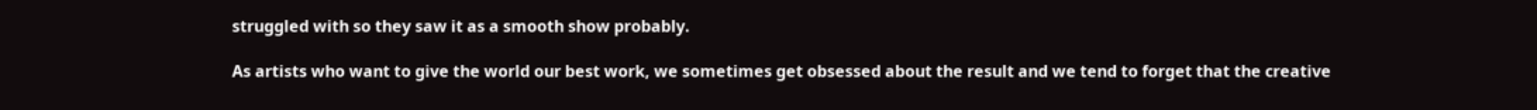struggled with so they saw it as a smooth show probably.

As artists who want to give the world our best work, we sometimes get obsessed about the result and we tend to forget that the creative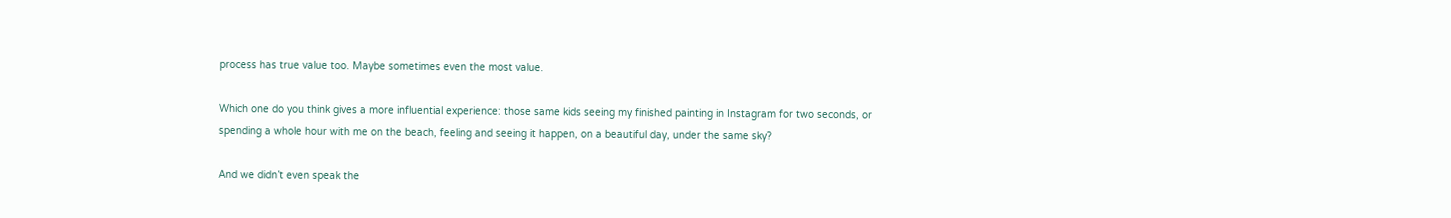process has true value too. Maybe sometimes even the most value.

Which one do you think gives a more influential experience: those same kids seeing my finished painting in Instagram for two seconds, or spending a whole hour with me on the beach, feeling and seeing it happen, on a beautiful day, under the same sky?

And we didn’t even speak the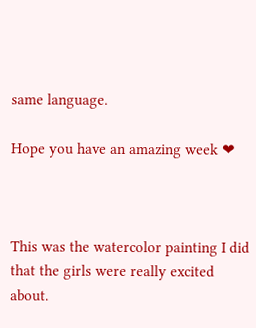same language.

Hope you have an amazing week ❤



This was the watercolor painting I did that the girls were really excited about.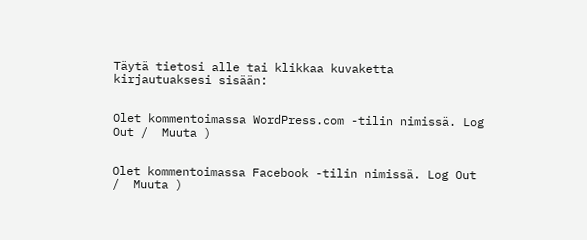Täytä tietosi alle tai klikkaa kuvaketta kirjautuaksesi sisään:


Olet kommentoimassa WordPress.com -tilin nimissä. Log Out /  Muuta )


Olet kommentoimassa Facebook -tilin nimissä. Log Out /  Muuta )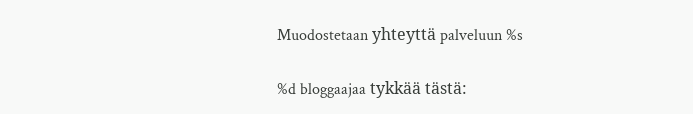Muodostetaan yhteyttä palveluun %s

%d bloggaajaa tykkää tästä: